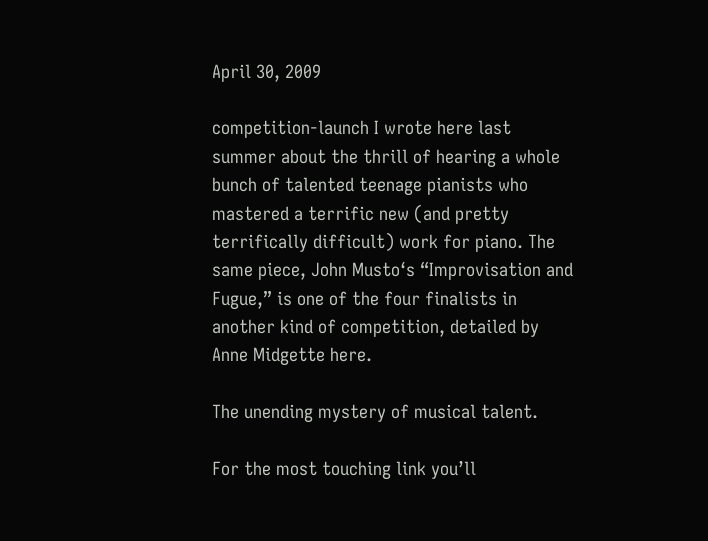April 30, 2009

competition-launch I wrote here last summer about the thrill of hearing a whole bunch of talented teenage pianists who mastered a terrific new (and pretty terrifically difficult) work for piano. The same piece, John Musto‘s “Improvisation and Fugue,” is one of the four finalists in another kind of competition, detailed by Anne Midgette here.

The unending mystery of musical talent.

For the most touching link you’ll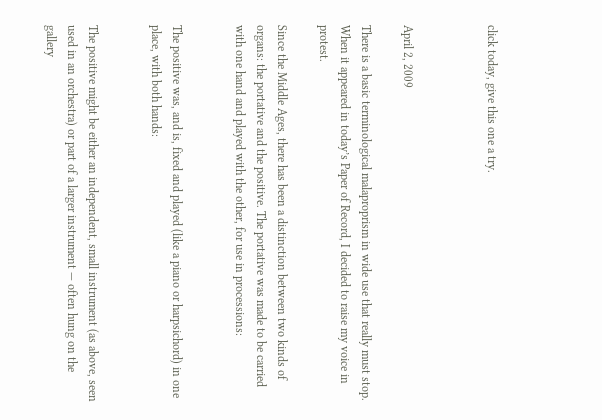click today, give this one a try.



April 2, 2009

There is a basic terminological malaproprism in wide use that really must stop. When it appeared in today’s Paper of Record, I decided to raise my voice in protest.

Since the Middle Ages, there has been a distinction between two kinds of organs: the portative and the positive. The portative was made to be carried with one hand and played with the other, for use in processions:


The positive was, and is, fixed and played (like a piano or harpsichord) in one place, with both hands:


The positive might be either an independent, small instrument (as above, seen used in an orchestra) or part of a larger instrument — often hung on the gallery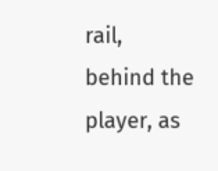rail, behind the player, as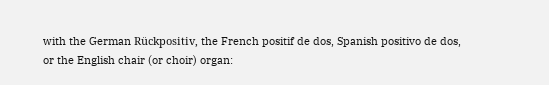with the German Rückpositiv, the French positif de dos, Spanish positivo de dos, or the English chair (or choir) organ: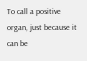To call a positive organ, just because it can be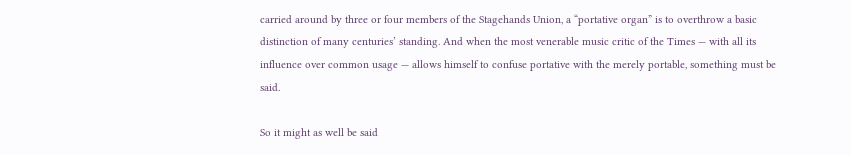carried around by three or four members of the Stagehands Union, a “portative organ” is to overthrow a basic distinction of many centuries’ standing. And when the most venerable music critic of the Times — with all its influence over common usage — allows himself to confuse portative with the merely portable, something must be said.

So it might as well be said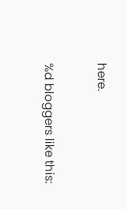here.

%d bloggers like this: